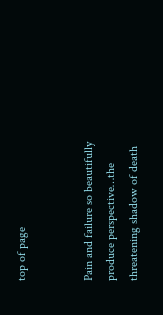top of page


Pain and failure so beautifully produce perspective…the threatening shadow of death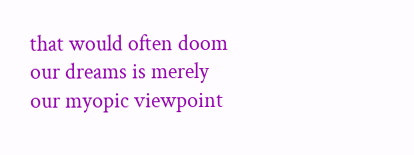that would often doom our dreams is merely our myopic viewpoint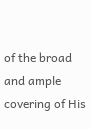of the broad and ample covering of His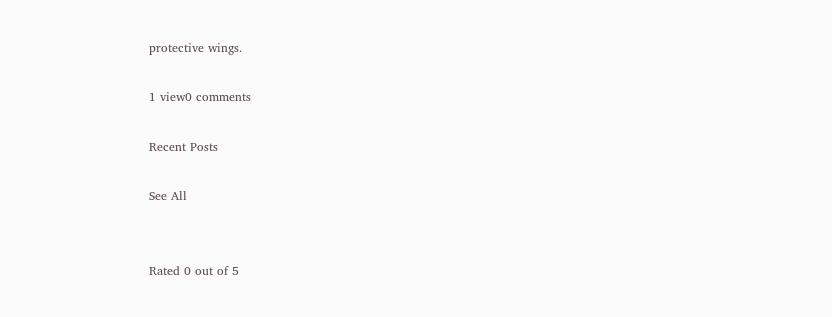protective wings.

1 view0 comments

Recent Posts

See All


Rated 0 out of 5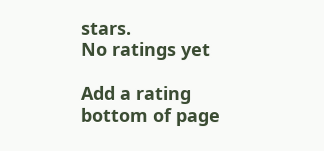stars.
No ratings yet

Add a rating
bottom of page